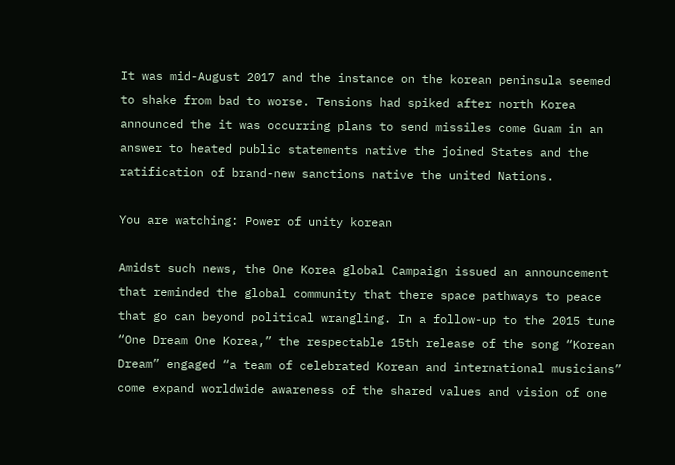It was mid-August 2017 and the instance on the korean peninsula seemed to shake from bad to worse. Tensions had spiked after north Korea announced the it was occurring plans to send missiles come Guam in an answer to heated public statements native the joined States and the ratification of brand-new sanctions native the united Nations.

You are watching: Power of unity korean

Amidst such news, the One Korea global Campaign issued an announcement that reminded the global community that there space pathways to peace that go can beyond political wrangling. In a follow-up to the 2015 tune “One Dream One Korea,” the respectable 15th release of the song “Korean Dream” engaged “a team of celebrated Korean and international musicians” come expand worldwide awareness of the shared values and vision of one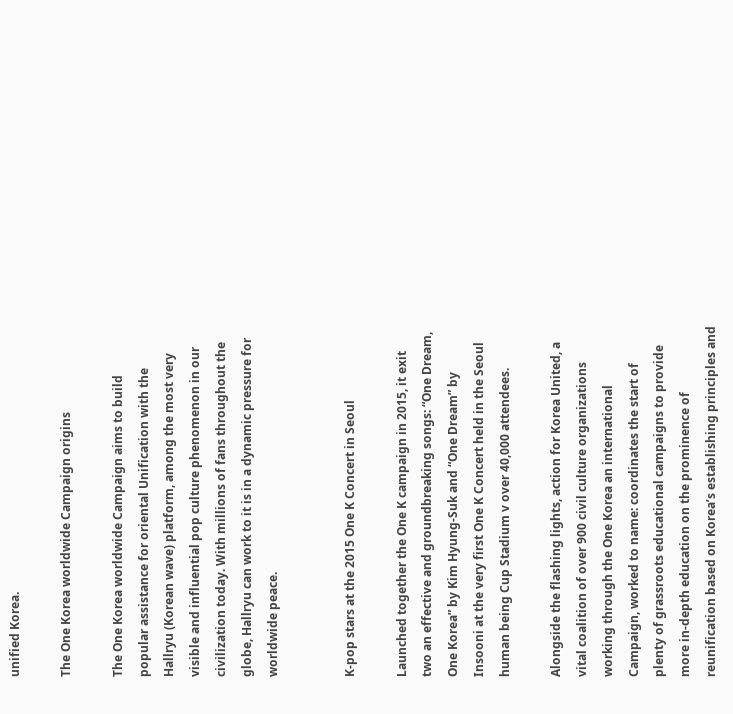unified Korea.

The One Korea worldwide Campaign origins

The One Korea worldwide Campaign aims to build popular assistance for oriental Unification with the Hallryu (Korean wave) platform, among the most very visible and influential pop culture phenomenon in our civilization today. With millions of fans throughout the globe, Hallryu can work to it is in a dynamic pressure for worldwide peace.


K-pop stars at the 2015 One K Concert in Seoul

Launched together the One K campaign in 2015, it exit two an effective and groundbreaking songs: “One Dream, One Korea” by Kim Hyung-Suk and “One Dream” by Insooni at the very first One K Concert held in the Seoul human being Cup Stadium v over 40,000 attendees.

Alongside the flashing lights, action for Korea United, a vital coalition of over 900 civil culture organizations working through the One Korea an international Campaign, worked to name: coordinates the start of plenty of grassroots educational campaigns to provide more in-depth education on the prominence of reunification based on Korea’s establishing principles and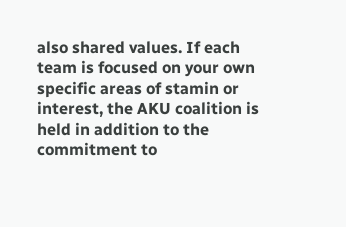also shared values. If each team is focused on your own specific areas of stamin or interest, the AKU coalition is held in addition to the commitment to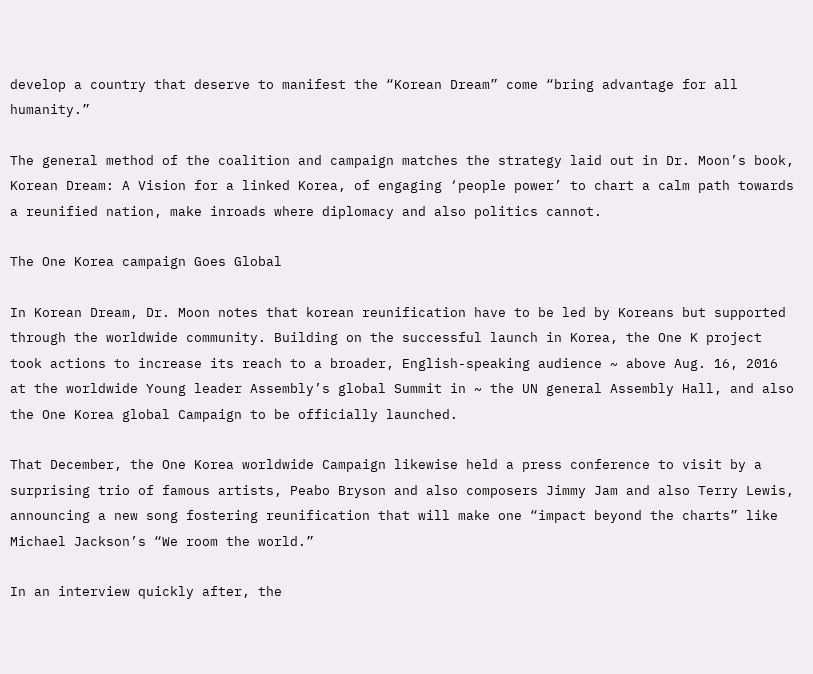develop a country that deserve to manifest the “Korean Dream” come “bring advantage for all humanity.”

The general method of the coalition and campaign matches the strategy laid out in Dr. Moon’s book, Korean Dream: A Vision for a linked Korea, of engaging ‘people power’ to chart a calm path towards a reunified nation, make inroads where diplomacy and also politics cannot.

The One Korea campaign Goes Global

In Korean Dream, Dr. Moon notes that korean reunification have to be led by Koreans but supported through the worldwide community. Building on the successful launch in Korea, the One K project took actions to increase its reach to a broader, English-speaking audience ~ above Aug. 16, 2016 at the worldwide Young leader Assembly’s global Summit in ~ the UN general Assembly Hall, and also the One Korea global Campaign to be officially launched.

That December, the One Korea worldwide Campaign likewise held a press conference to visit by a surprising trio of famous artists, Peabo Bryson and also composers Jimmy Jam and also Terry Lewis, announcing a new song fostering reunification that will make one “impact beyond the charts” like Michael Jackson’s “We room the world.”

In an interview quickly after, the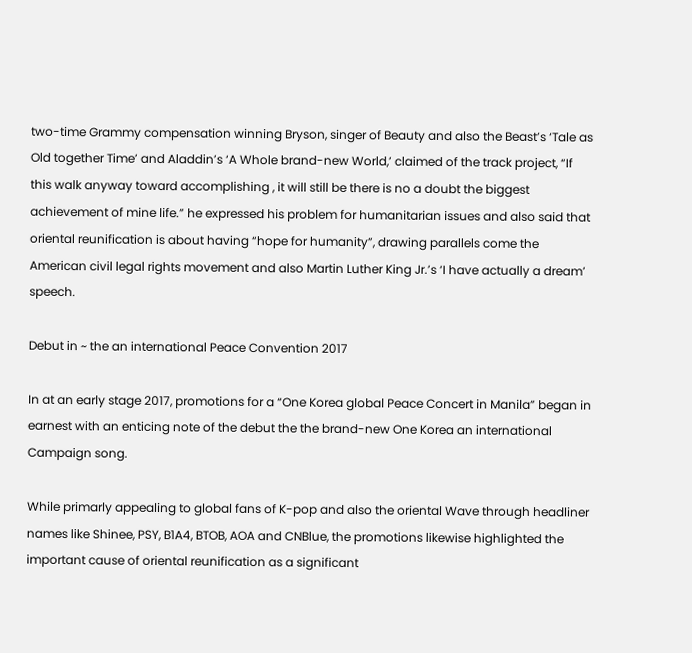two-time Grammy compensation winning Bryson, singer of Beauty and also the Beast’s ‘Tale as Old together Time’ and Aladdin’s ‘A Whole brand-new World,’ claimed of the track project, “If this walk anyway toward accomplishing , it will still be there is no a doubt the biggest achievement of mine life.” he expressed his problem for humanitarian issues and also said that oriental reunification is about having “hope for humanity”, drawing parallels come the American civil legal rights movement and also Martin Luther King Jr.’s ‘I have actually a dream’ speech.

Debut in ~ the an international Peace Convention 2017

In at an early stage 2017, promotions for a “One Korea global Peace Concert in Manila” began in earnest with an enticing note of the debut the the brand-new One Korea an international Campaign song.

While primarly appealing to global fans of K-pop and also the oriental Wave through headliner names like Shinee, PSY, B1A4, BTOB, AOA and CNBlue, the promotions likewise highlighted the important cause of oriental reunification as a significant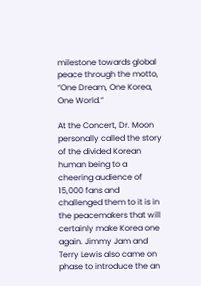milestone towards global peace through the motto, “One Dream, One Korea, One World.”

At the Concert, Dr. Moon personally called the story of the divided Korean human being to a cheering audience of 15,000 fans and challenged them to it is in the peacemakers that will certainly make Korea one again. Jimmy Jam and Terry Lewis also came on phase to introduce the an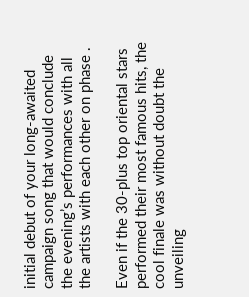initial debut of your long-awaited campaign song that would conclude the evening’s performances with all the artists with each other on phase .

Even if the 30-plus top oriental stars performed their most famous hits, the cool finale was without doubt the unveiling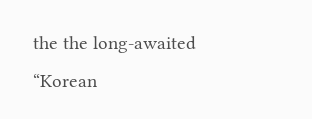the the long-awaited “Korean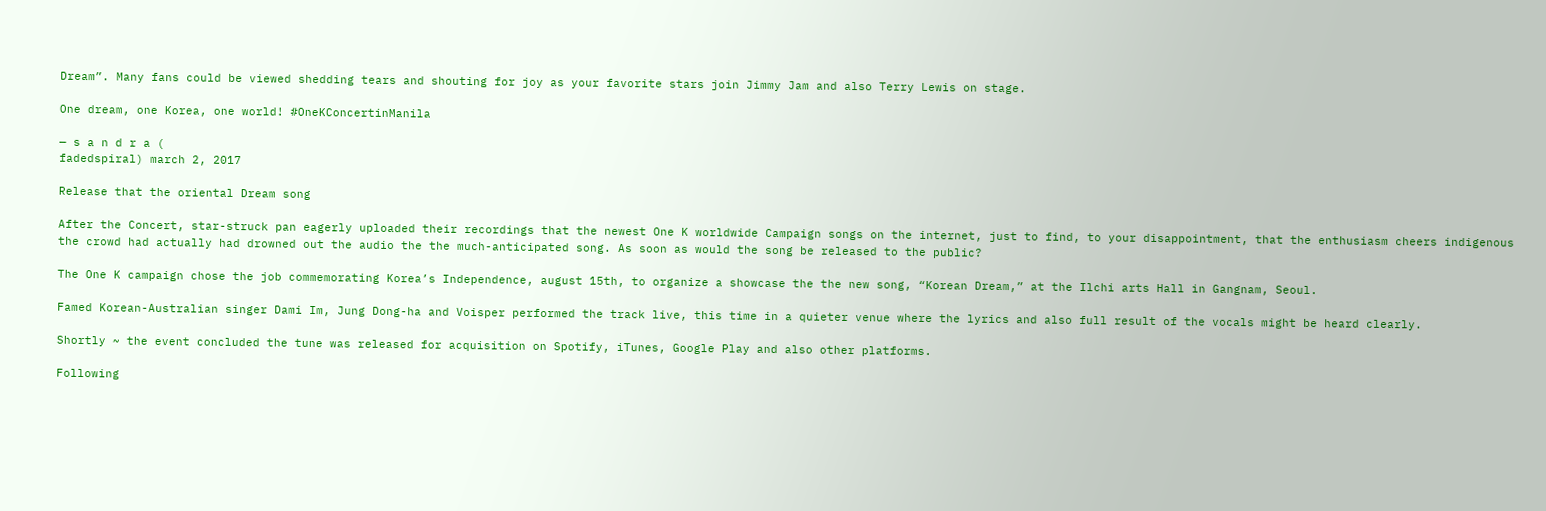Dream”. Many fans could be viewed shedding tears and shouting for joy as your favorite stars join Jimmy Jam and also Terry Lewis on stage.

One dream, one Korea, one world! #OneKConcertinManila

— s a n d r a (
fadedspiral) march 2, 2017

Release that the oriental Dream song

After the Concert, star-struck pan eagerly uploaded their recordings that the newest One K worldwide Campaign songs on the internet, just to find, to your disappointment, that the enthusiasm cheers indigenous the crowd had actually had drowned out the audio the the much-anticipated song. As soon as would the song be released to the public?

The One K campaign chose the job commemorating Korea’s Independence, august 15th, to organize a showcase the the new song, “Korean Dream,” at the Ilchi arts Hall in Gangnam, Seoul.

Famed Korean-Australian singer Dami Im, Jung Dong-ha and Voisper performed the track live, this time in a quieter venue where the lyrics and also full result of the vocals might be heard clearly.

Shortly ~ the event concluded the tune was released for acquisition on Spotify, iTunes, Google Play and also other platforms.

Following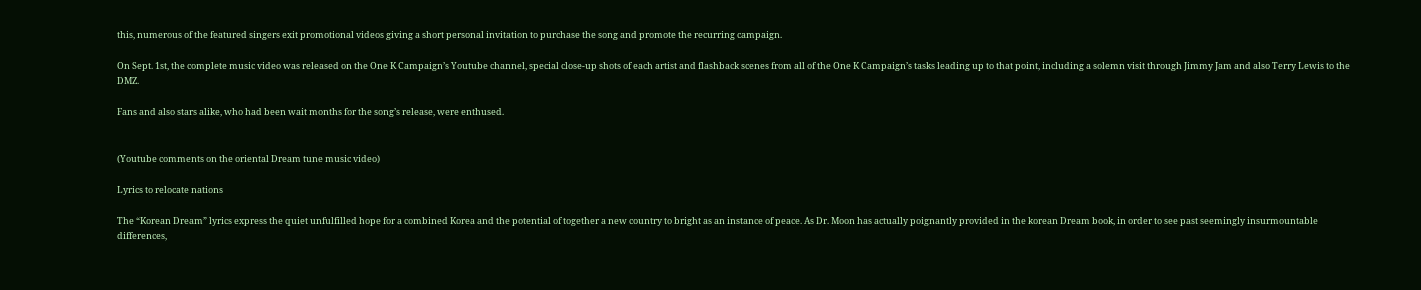this, numerous of the featured singers exit promotional videos giving a short personal invitation to purchase the song and promote the recurring campaign.

On Sept. 1st, the complete music video was released on the One K Campaign’s Youtube channel, special close-up shots of each artist and flashback scenes from all of the One K Campaign’s tasks leading up to that point, including a solemn visit through Jimmy Jam and also Terry Lewis to the DMZ.

Fans and also stars alike, who had been wait months for the song’s release, were enthused.


(Youtube comments on the oriental Dream tune music video)

Lyrics to relocate nations

The “Korean Dream” lyrics express the quiet unfulfilled hope for a combined Korea and the potential of together a new country to bright as an instance of peace. As Dr. Moon has actually poignantly provided in the korean Dream book, in order to see past seemingly insurmountable differences,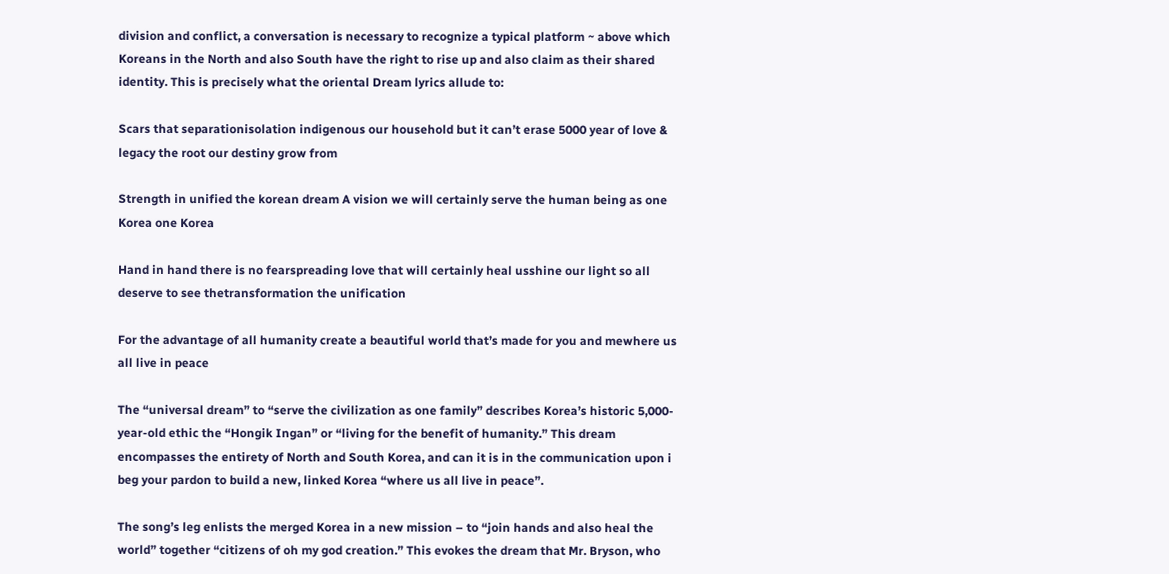division and conflict, a conversation is necessary to recognize a typical platform ~ above which Koreans in the North and also South have the right to rise up and also claim as their shared identity. This is precisely what the oriental Dream lyrics allude to:

Scars that separationisolation indigenous our household but it can’t erase 5000 year of love & legacy the root our destiny grow from

Strength in unified the korean dream A vision we will certainly serve the human being as one Korea one Korea

Hand in hand there is no fearspreading love that will certainly heal usshine our light so all deserve to see thetransformation the unification

For the advantage of all humanity create a beautiful world that’s made for you and mewhere us all live in peace

The “universal dream” to “serve the civilization as one family” describes Korea’s historic 5,000-year-old ethic the “Hongik Ingan” or “living for the benefit of humanity.” This dream encompasses the entirety of North and South Korea, and can it is in the communication upon i beg your pardon to build a new, linked Korea “where us all live in peace”.

The song’s leg enlists the merged Korea in a new mission – to “join hands and also heal the world” together “citizens of oh my god creation.” This evokes the dream that Mr. Bryson, who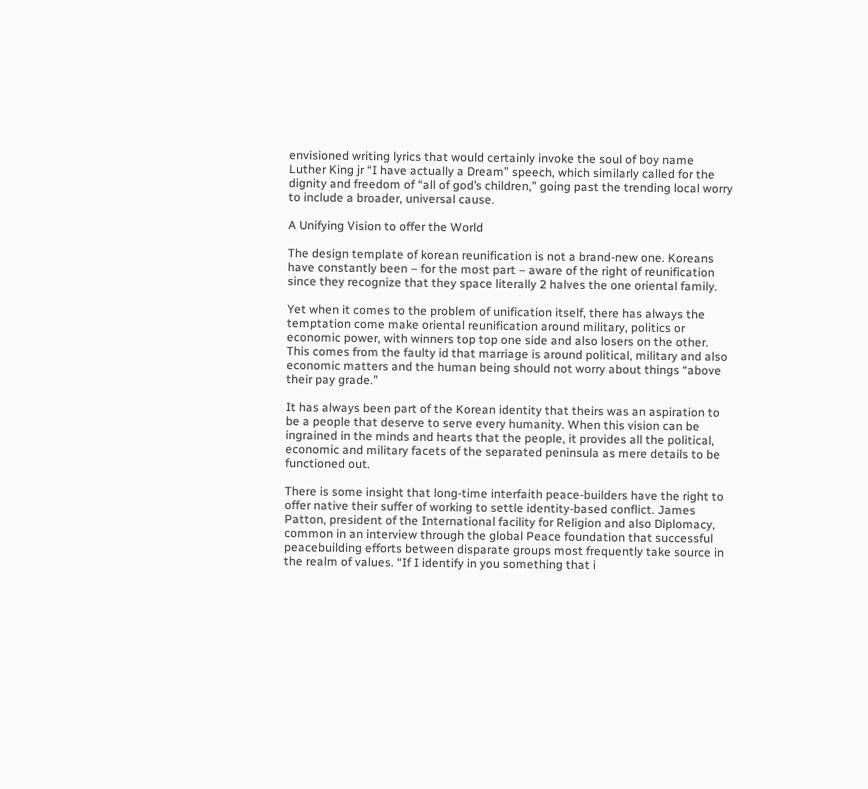envisioned writing lyrics that would certainly invoke the soul of boy name Luther King jr “I have actually a Dream” speech, which similarly called for the dignity and freedom of “all of god’s children,” going past the trending local worry to include a broader, universal cause.

A Unifying Vision to offer the World

The design template of korean reunification is not a brand-new one. Koreans have constantly been – for the most part – aware of the right of reunification since they recognize that they space literally 2 halves the one oriental family.

Yet when it comes to the problem of unification itself, there has always the temptation come make oriental reunification around military, politics or economic power, with winners top top one side and also losers on the other. This comes from the faulty id that marriage is around political, military and also economic matters and the human being should not worry about things “above their pay grade.”

It has always been part of the Korean identity that theirs was an aspiration to be a people that deserve to serve every humanity. When this vision can be ingrained in the minds and hearts that the people, it provides all the political, economic and military facets of the separated peninsula as mere details to be functioned out.

There is some insight that long-time interfaith peace-builders have the right to offer native their suffer of working to settle identity-based conflict. James Patton, president of the International facility for Religion and also Diplomacy, common in an interview through the global Peace foundation that successful peacebuilding efforts between disparate groups most frequently take source in the realm of values. “If I identify in you something that i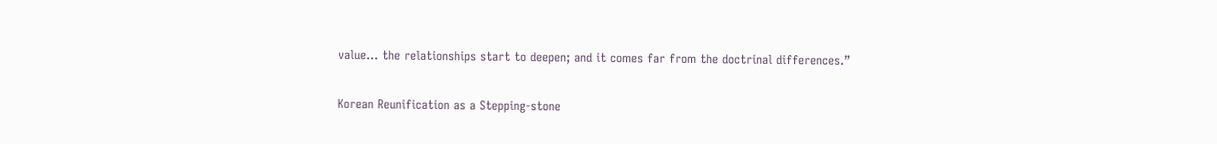value… the relationships start to deepen; and it comes far from the doctrinal differences.”

Korean Reunification as a Stepping-stone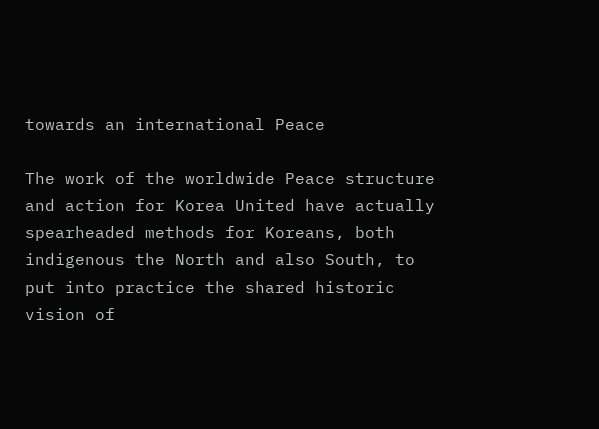towards an international Peace

The work of the worldwide Peace structure and action for Korea United have actually spearheaded methods for Koreans, both indigenous the North and also South, to put into practice the shared historic vision of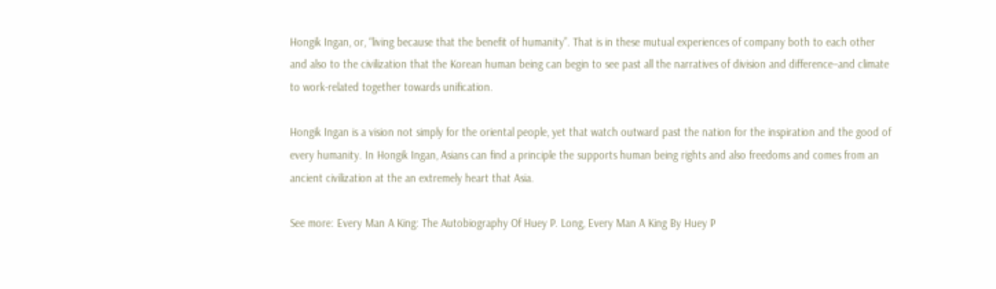Hongik Ingan, or, “living because that the benefit of humanity”. That is in these mutual experiences of company both to each other and also to the civilization that the Korean human being can begin to see past all the narratives of division and difference–and climate to work-related together towards unification.

Hongik Ingan is a vision not simply for the oriental people, yet that watch outward past the nation for the inspiration and the good of every humanity. In Hongik Ingan, Asians can find a principle the supports human being rights and also freedoms and comes from an ancient civilization at the an extremely heart that Asia.

See more: Every Man A King: The Autobiography Of Huey P. Long, Every Man A King By Huey P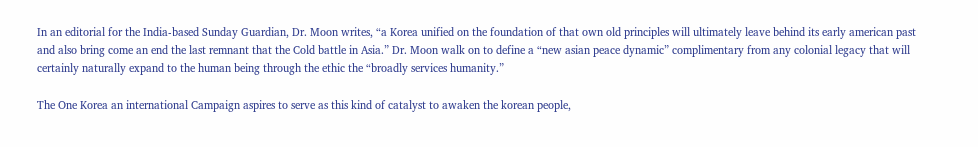In an editorial for the India-based Sunday Guardian, Dr. Moon writes, “a Korea unified on the foundation of that own old principles will ultimately leave behind its early american past and also bring come an end the last remnant that the Cold battle in Asia.” Dr. Moon walk on to define a “new asian peace dynamic” complimentary from any colonial legacy that will certainly naturally expand to the human being through the ethic the “broadly services humanity.”

The One Korea an international Campaign aspires to serve as this kind of catalyst to awaken the korean people,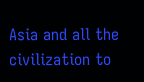Asia and all the civilization to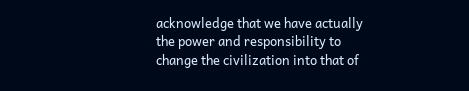acknowledge that we have actually the power and responsibility to change the civilization into that of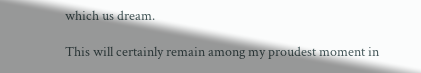which us dream.

This will certainly remain among my proudest moment in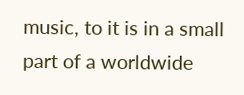music, to it is in a small part of a worldwide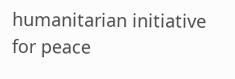humanitarian initiative for peace